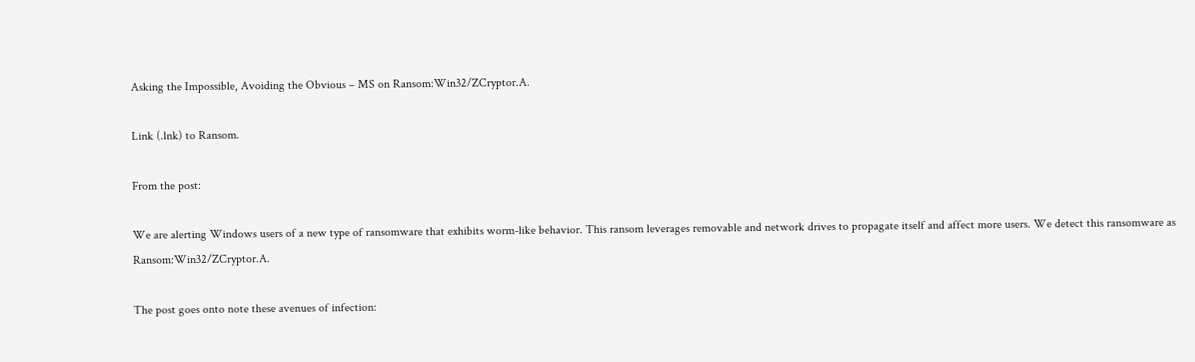Asking the Impossible, Avoiding the Obvious – MS on Ransom:Win32/ZCryptor.A.

Link (.lnk) to Ransom.

From the post:

We are alerting Windows users of a new type of ransomware that exhibits worm-like behavior. This ransom leverages removable and network drives to propagate itself and affect more users. We detect this ransomware as Ransom:Win32/ZCryptor.A.

The post goes onto note these avenues of infection: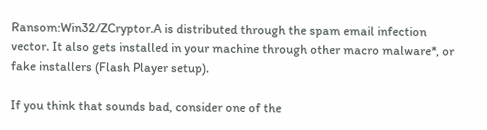Ransom:Win32/ZCryptor.A is distributed through the spam email infection vector. It also gets installed in your machine through other macro malware*, or fake installers (Flash Player setup).

If you think that sounds bad, consider one of the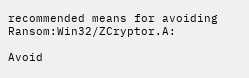recommended means for avoiding Ransom:Win32/ZCryptor.A:

Avoid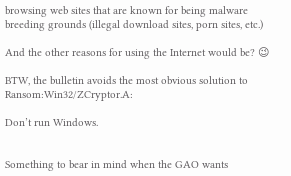browsing web sites that are known for being malware breeding grounds (illegal download sites, porn sites, etc.)

And the other reasons for using the Internet would be? 😉

BTW, the bulletin avoids the most obvious solution to Ransom:Win32/ZCryptor.A:

Don’t run Windows.


Something to bear in mind when the GAO wants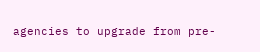agencies to upgrade from pre-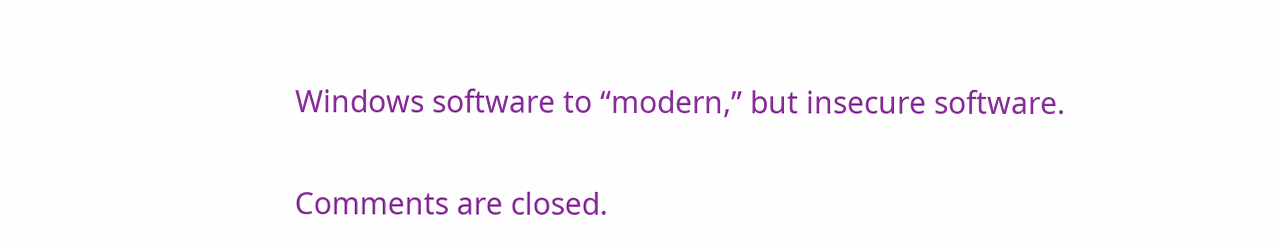Windows software to “modern,” but insecure software.

Comments are closed.